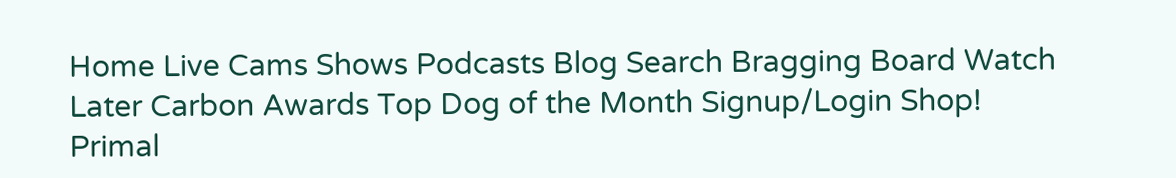Home Live Cams Shows Podcasts Blog Search Bragging Board Watch Later Carbon Awards Top Dog of the Month Signup/Login Shop!
Primal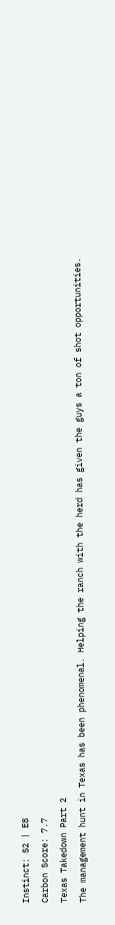Instinct: S2 | E8
Carbon Score: 7.7
Texas Takedown Part 2
The management hunt in Texas has been phenomenal. Helping the ranch with the herd has given the guys a ton of shot opportunities.